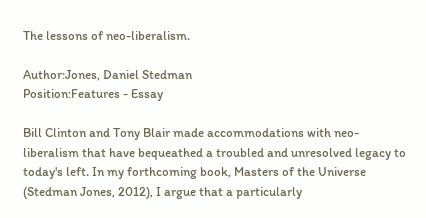The lessons of neo-liberalism.

Author:Jones, Daniel Stedman
Position:Features - Essay

Bill Clinton and Tony Blair made accommodations with neo-liberalism that have bequeathed a troubled and unresolved legacy to today's left. In my forthcoming book, Masters of the Universe (Stedman Jones, 2012), I argue that a particularly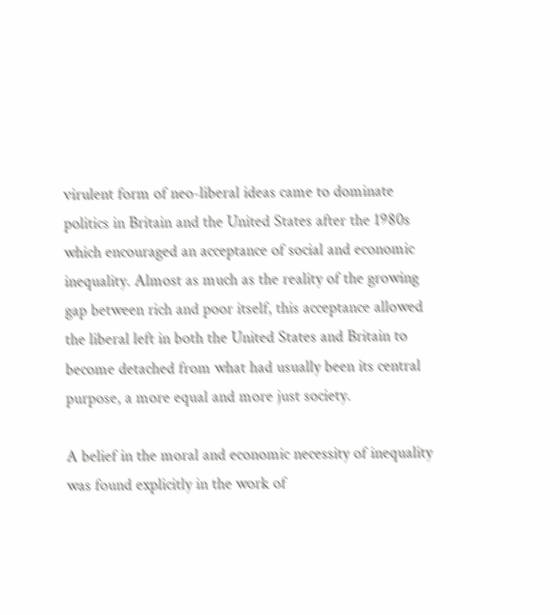virulent form of neo-liberal ideas came to dominate politics in Britain and the United States after the 1980s which encouraged an acceptance of social and economic inequality. Almost as much as the reality of the growing gap between rich and poor itself, this acceptance allowed the liberal left in both the United States and Britain to become detached from what had usually been its central purpose, a more equal and more just society.

A belief in the moral and economic necessity of inequality was found explicitly in the work of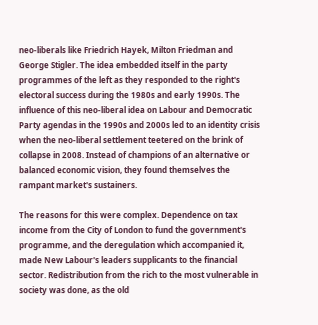neo-liberals like Friedrich Hayek, Milton Friedman and George Stigler. The idea embedded itself in the party programmes of the left as they responded to the right's electoral success during the 1980s and early 1990s. The influence of this neo-liberal idea on Labour and Democratic Party agendas in the 1990s and 2000s led to an identity crisis when the neo-liberal settlement teetered on the brink of collapse in 2008. Instead of champions of an alternative or balanced economic vision, they found themselves the rampant market's sustainers.

The reasons for this were complex. Dependence on tax income from the City of London to fund the government's programme, and the deregulation which accompanied it, made New Labour's leaders supplicants to the financial sector. Redistribution from the rich to the most vulnerable in society was done, as the old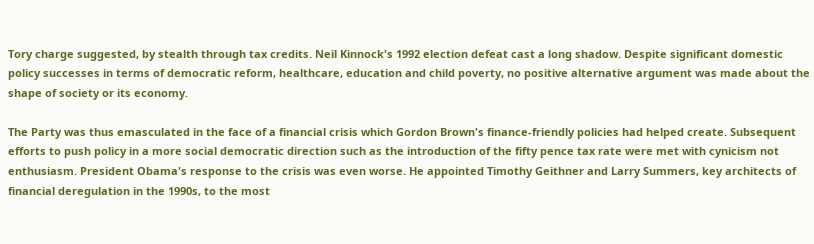Tory charge suggested, by stealth through tax credits. Neil Kinnock's 1992 election defeat cast a long shadow. Despite significant domestic policy successes in terms of democratic reform, healthcare, education and child poverty, no positive alternative argument was made about the shape of society or its economy.

The Party was thus emasculated in the face of a financial crisis which Gordon Brown's finance-friendly policies had helped create. Subsequent efforts to push policy in a more social democratic direction such as the introduction of the fifty pence tax rate were met with cynicism not enthusiasm. President Obama's response to the crisis was even worse. He appointed Timothy Geithner and Larry Summers, key architects of financial deregulation in the 1990s, to the most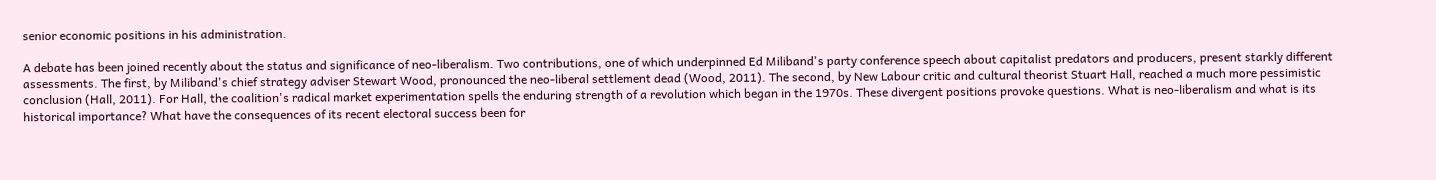senior economic positions in his administration.

A debate has been joined recently about the status and significance of neo-liberalism. Two contributions, one of which underpinned Ed Miliband's party conference speech about capitalist predators and producers, present starkly different assessments. The first, by Miliband's chief strategy adviser Stewart Wood, pronounced the neo-liberal settlement dead (Wood, 2011). The second, by New Labour critic and cultural theorist Stuart Hall, reached a much more pessimistic conclusion (Hall, 2011). For Hall, the coalition's radical market experimentation spells the enduring strength of a revolution which began in the 1970s. These divergent positions provoke questions. What is neo-liberalism and what is its historical importance? What have the consequences of its recent electoral success been for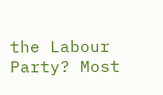the Labour Party? Most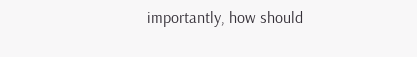importantly, how should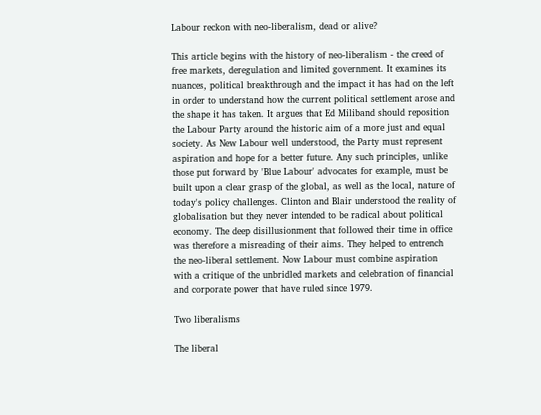Labour reckon with neo-liberalism, dead or alive?

This article begins with the history of neo-liberalism - the creed of free markets, deregulation and limited government. It examines its nuances, political breakthrough and the impact it has had on the left in order to understand how the current political settlement arose and the shape it has taken. It argues that Ed Miliband should reposition the Labour Party around the historic aim of a more just and equal society. As New Labour well understood, the Party must represent aspiration and hope for a better future. Any such principles, unlike those put forward by 'Blue Labour' advocates for example, must be built upon a clear grasp of the global, as well as the local, nature of today's policy challenges. Clinton and Blair understood the reality of globalisation but they never intended to be radical about political economy. The deep disillusionment that followed their time in office was therefore a misreading of their aims. They helped to entrench the neo-liberal settlement. Now Labour must combine aspiration with a critique of the unbridled markets and celebration of financial and corporate power that have ruled since 1979.

Two liberalisms

The liberal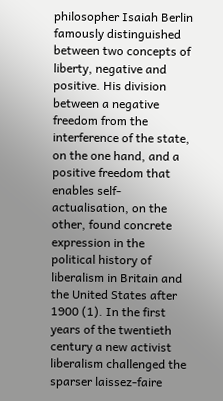philosopher Isaiah Berlin famously distinguished between two concepts of liberty, negative and positive. His division between a negative freedom from the interference of the state, on the one hand, and a positive freedom that enables self-actualisation, on the other, found concrete expression in the political history of liberalism in Britain and the United States after 1900 (1). In the first years of the twentieth century a new activist liberalism challenged the sparser laissez-faire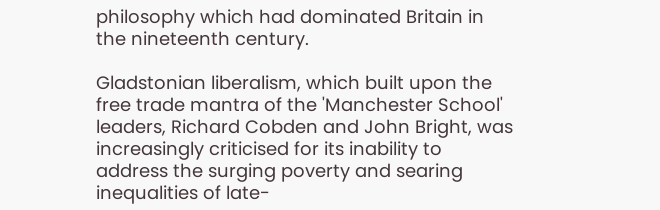philosophy which had dominated Britain in the nineteenth century.

Gladstonian liberalism, which built upon the free trade mantra of the 'Manchester School' leaders, Richard Cobden and John Bright, was increasingly criticised for its inability to address the surging poverty and searing inequalities of late-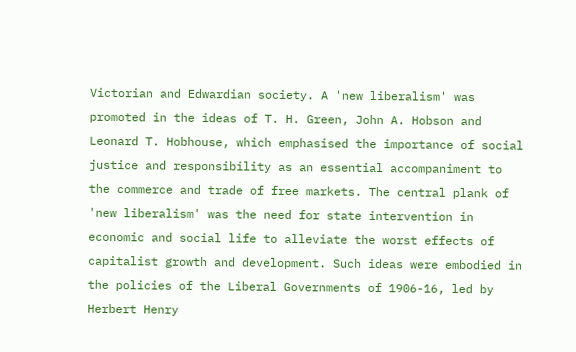Victorian and Edwardian society. A 'new liberalism' was promoted in the ideas of T. H. Green, John A. Hobson and Leonard T. Hobhouse, which emphasised the importance of social justice and responsibility as an essential accompaniment to the commerce and trade of free markets. The central plank of 'new liberalism' was the need for state intervention in economic and social life to alleviate the worst effects of capitalist growth and development. Such ideas were embodied in the policies of the Liberal Governments of 1906-16, led by Herbert Henry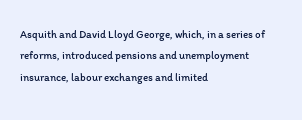Asquith and David Lloyd George, which, in a series of reforms, introduced pensions and unemployment insurance, labour exchanges and limited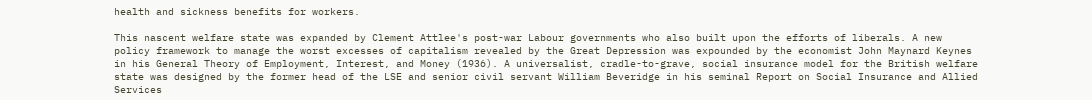health and sickness benefits for workers.

This nascent welfare state was expanded by Clement Attlee's post-war Labour governments who also built upon the efforts of liberals. A new policy framework to manage the worst excesses of capitalism revealed by the Great Depression was expounded by the economist John Maynard Keynes in his General Theory of Employment, Interest, and Money (1936). A universalist, cradle-to-grave, social insurance model for the British welfare state was designed by the former head of the LSE and senior civil servant William Beveridge in his seminal Report on Social Insurance and Allied Services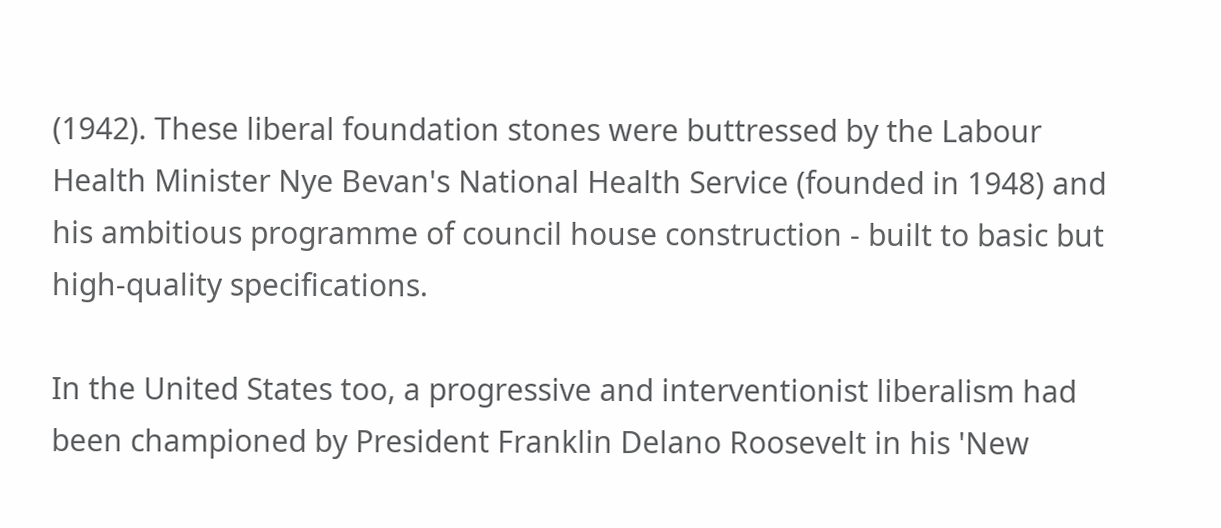(1942). These liberal foundation stones were buttressed by the Labour Health Minister Nye Bevan's National Health Service (founded in 1948) and his ambitious programme of council house construction - built to basic but high-quality specifications.

In the United States too, a progressive and interventionist liberalism had been championed by President Franklin Delano Roosevelt in his 'New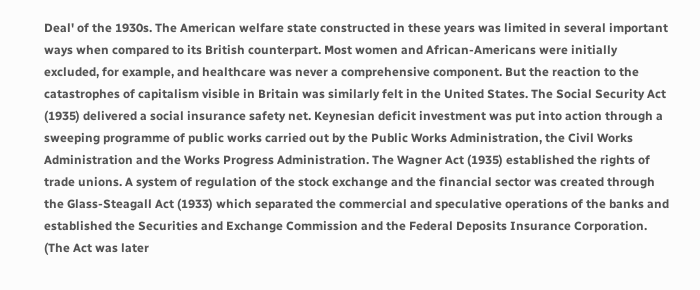Deal' of the 1930s. The American welfare state constructed in these years was limited in several important ways when compared to its British counterpart. Most women and African-Americans were initially excluded, for example, and healthcare was never a comprehensive component. But the reaction to the catastrophes of capitalism visible in Britain was similarly felt in the United States. The Social Security Act (1935) delivered a social insurance safety net. Keynesian deficit investment was put into action through a sweeping programme of public works carried out by the Public Works Administration, the Civil Works Administration and the Works Progress Administration. The Wagner Act (1935) established the rights of trade unions. A system of regulation of the stock exchange and the financial sector was created through the Glass-Steagall Act (1933) which separated the commercial and speculative operations of the banks and established the Securities and Exchange Commission and the Federal Deposits Insurance Corporation. (The Act was later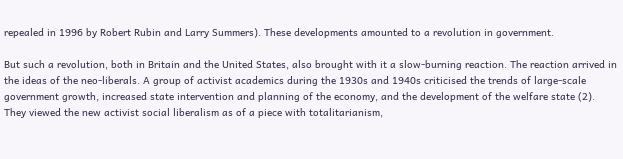repealed in 1996 by Robert Rubin and Larry Summers). These developments amounted to a revolution in government.

But such a revolution, both in Britain and the United States, also brought with it a slow-burning reaction. The reaction arrived in the ideas of the neo-liberals. A group of activist academics during the 1930s and 1940s criticised the trends of large-scale government growth, increased state intervention and planning of the economy, and the development of the welfare state (2). They viewed the new activist social liberalism as of a piece with totalitarianism,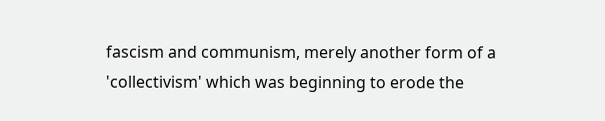fascism and communism, merely another form of a 'collectivism' which was beginning to erode the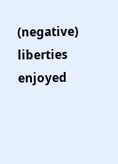(negative) liberties enjoyed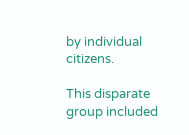by individual citizens.

This disparate group included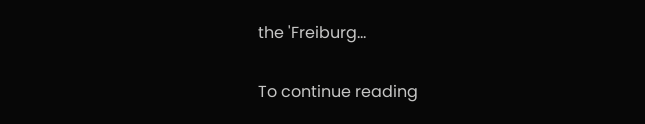the 'Freiburg...

To continue reading